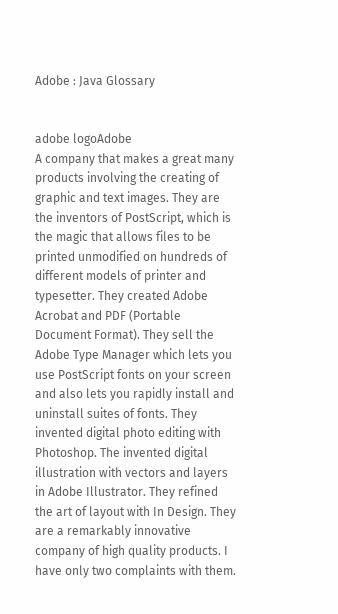Adobe : Java Glossary


adobe logoAdobe
A company that makes a great many products involving the creating of graphic and text images. They are the inventors of PostScript, which is the magic that allows files to be printed unmodified on hundreds of different models of printer and typesetter. They created Adobe Acrobat and PDF (Portable Document Format). They sell the Adobe Type Manager which lets you use PostScript fonts on your screen and also lets you rapidly install and uninstall suites of fonts. They invented digital photo editing with Photoshop. The invented digital illustration with vectors and layers in Adobe Illustrator. They refined the art of layout with In Design. They are a remarkably innovative company of high quality products. I have only two complaints with them.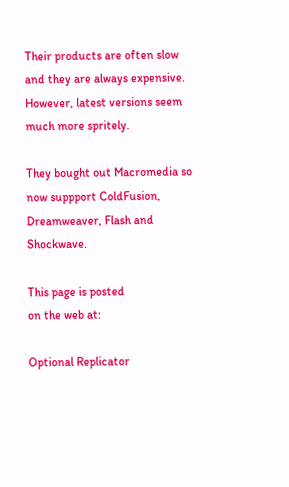Their products are often slow and they are always expensive. However, latest versions seem much more spritely.

They bought out Macromedia so now suppport ColdFusion, Dreamweaver, Flash and Shockwave.

This page is posted
on the web at:

Optional Replicator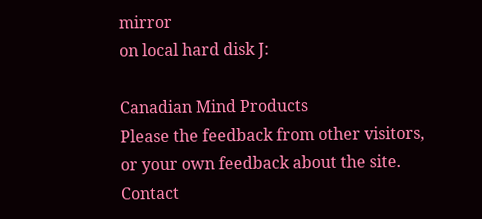mirror
on local hard disk J:

Canadian Mind Products
Please the feedback from other visitors, or your own feedback about the site.
Contact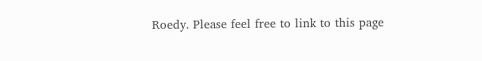Roedy. Please feel free to link to this page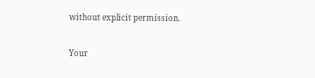without explicit permission.

Your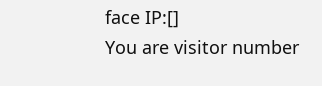face IP:[]
You are visitor number